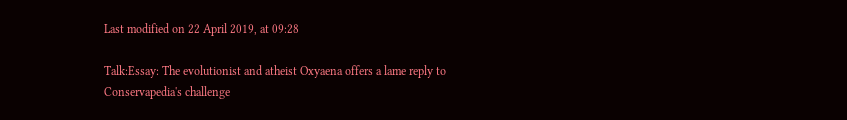Last modified on 22 April 2019, at 09:28

Talk:Essay: The evolutionist and atheist Oxyaena offers a lame reply to Conservapedia's challenge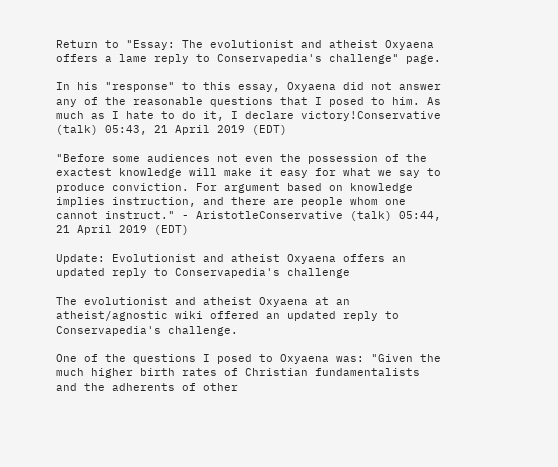Return to "Essay: The evolutionist and atheist Oxyaena offers a lame reply to Conservapedia's challenge" page.

In his "response" to this essay, Oxyaena did not answer any of the reasonable questions that I posed to him. As much as I hate to do it, I declare victory!Conservative (talk) 05:43, 21 April 2019 (EDT)

"Before some audiences not even the possession of the exactest knowledge will make it easy for what we say to produce conviction. For argument based on knowledge implies instruction, and there are people whom one cannot instruct." - AristotleConservative (talk) 05:44, 21 April 2019 (EDT)

Update: Evolutionist and atheist Oxyaena offers an updated reply to Conservapedia's challenge

The evolutionist and atheist Oxyaena at an atheist/agnostic wiki offered an updated reply to Conservapedia's challenge.

One of the questions I posed to Oxyaena was: "Given the much higher birth rates of Christian fundamentalists and the adherents of other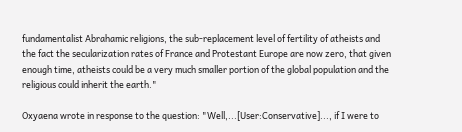fundamentalist Abrahamic religions, the sub-replacement level of fertility of atheists and the fact the secularization rates of France and Protestant Europe are now zero, that given enough time, atheists could be a very much smaller portion of the global population and the religious could inherit the earth."

Oxyaena wrote in response to the question: "Well,...[User:Conservative]..., if I were to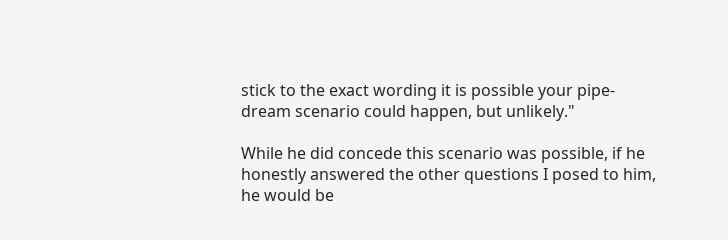stick to the exact wording it is possible your pipe-dream scenario could happen, but unlikely."

While he did concede this scenario was possible, if he honestly answered the other questions I posed to him, he would be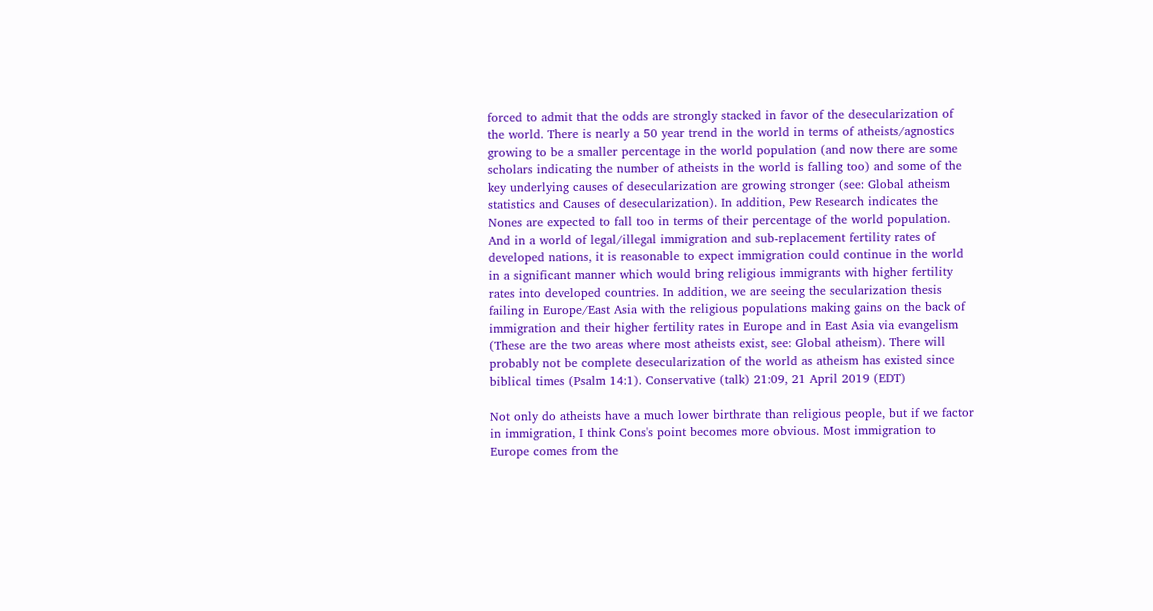forced to admit that the odds are strongly stacked in favor of the desecularization of the world. There is nearly a 50 year trend in the world in terms of atheists/agnostics growing to be a smaller percentage in the world population (and now there are some scholars indicating the number of atheists in the world is falling too) and some of the key underlying causes of desecularization are growing stronger (see: Global atheism statistics and Causes of desecularization). In addition, Pew Research indicates the Nones are expected to fall too in terms of their percentage of the world population. And in a world of legal/illegal immigration and sub-replacement fertility rates of developed nations, it is reasonable to expect immigration could continue in the world in a significant manner which would bring religious immigrants with higher fertility rates into developed countries. In addition, we are seeing the secularization thesis failing in Europe/East Asia with the religious populations making gains on the back of immigration and their higher fertility rates in Europe and in East Asia via evangelism (These are the two areas where most atheists exist, see: Global atheism). There will probably not be complete desecularization of the world as atheism has existed since biblical times (Psalm 14:1). Conservative (talk) 21:09, 21 April 2019 (EDT)

Not only do atheists have a much lower birthrate than religious people, but if we factor in immigration, I think Cons's point becomes more obvious. Most immigration to Europe comes from the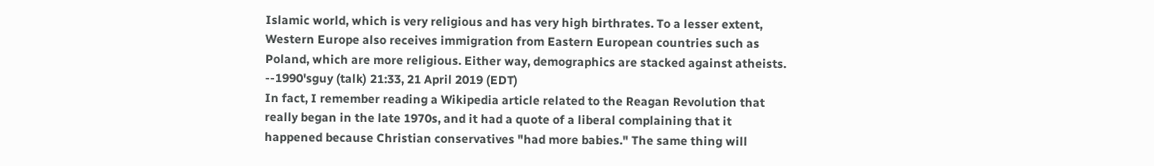Islamic world, which is very religious and has very high birthrates. To a lesser extent, Western Europe also receives immigration from Eastern European countries such as Poland, which are more religious. Either way, demographics are stacked against atheists. --1990'sguy (talk) 21:33, 21 April 2019 (EDT)
In fact, I remember reading a Wikipedia article related to the Reagan Revolution that really began in the late 1970s, and it had a quote of a liberal complaining that it happened because Christian conservatives "had more babies." The same thing will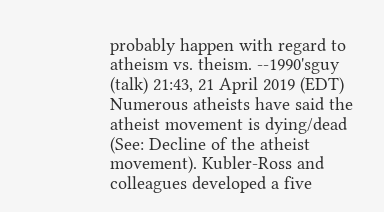probably happen with regard to atheism vs. theism. --1990'sguy (talk) 21:43, 21 April 2019 (EDT)
Numerous atheists have said the atheist movement is dying/dead (See: Decline of the atheist movement). Kubler-Ross and colleagues developed a five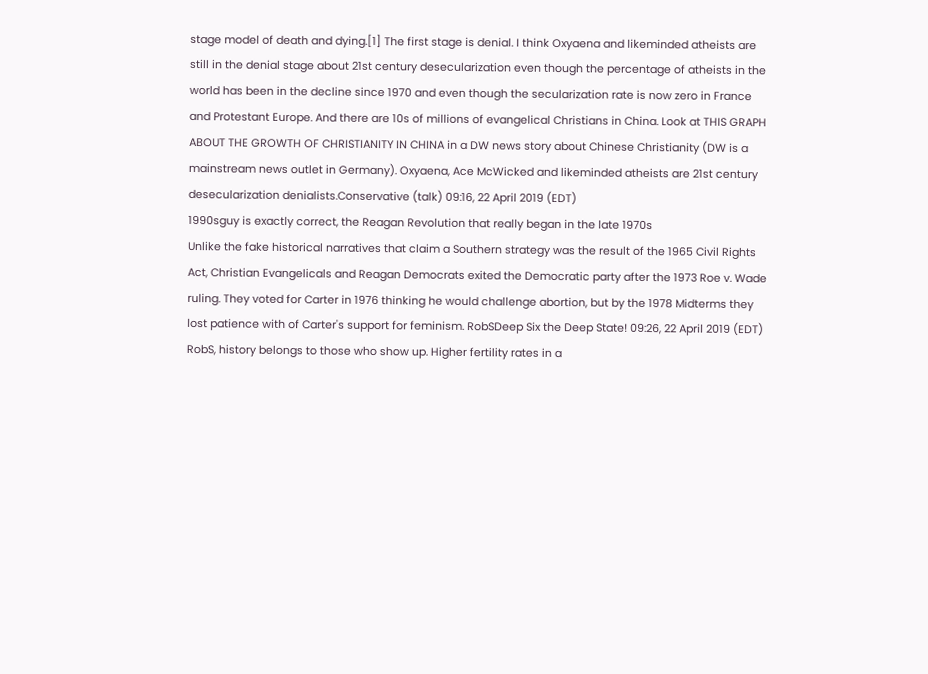stage model of death and dying.[1] The first stage is denial. I think Oxyaena and likeminded atheists are still in the denial stage about 21st century desecularization even though the percentage of atheists in the world has been in the decline since 1970 and even though the secularization rate is now zero in France and Protestant Europe. And there are 10s of millions of evangelical Christians in China. Look at THIS GRAPH ABOUT THE GROWTH OF CHRISTIANITY IN CHINA in a DW news story about Chinese Christianity (DW is a mainstream news outlet in Germany). Oxyaena, Ace McWicked and likeminded atheists are 21st century desecularization denialists.Conservative (talk) 09:16, 22 April 2019 (EDT)
1990sguy is exactly correct, the Reagan Revolution that really began in the late 1970s
Unlike the fake historical narratives that claim a Southern strategy was the result of the 1965 Civil Rights Act, Christian Evangelicals and Reagan Democrats exited the Democratic party after the 1973 Roe v. Wade ruling. They voted for Carter in 1976 thinking he would challenge abortion, but by the 1978 Midterms they lost patience with of Carter's support for feminism. RobSDeep Six the Deep State! 09:26, 22 April 2019 (EDT)
RobS, history belongs to those who show up. Higher fertility rates in a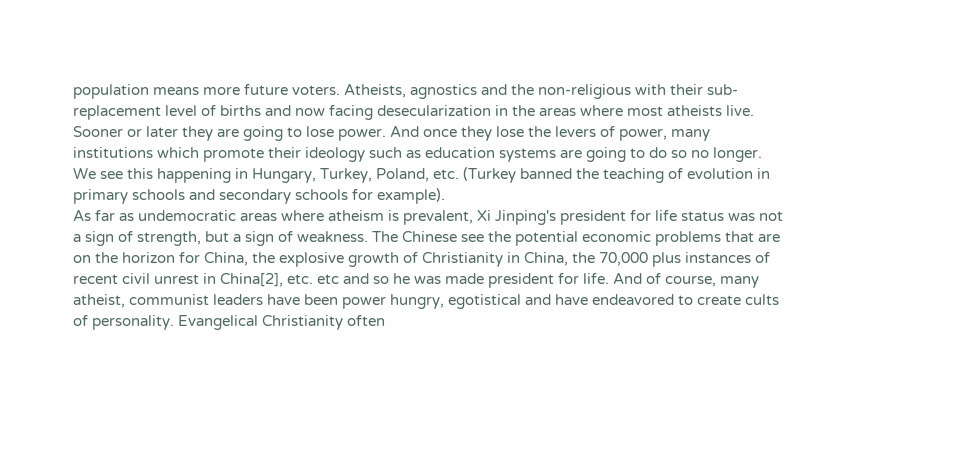population means more future voters. Atheists, agnostics and the non-religious with their sub-replacement level of births and now facing desecularization in the areas where most atheists live. Sooner or later they are going to lose power. And once they lose the levers of power, many institutions which promote their ideology such as education systems are going to do so no longer. We see this happening in Hungary, Turkey, Poland, etc. (Turkey banned the teaching of evolution in primary schools and secondary schools for example).
As far as undemocratic areas where atheism is prevalent, Xi Jinping's president for life status was not a sign of strength, but a sign of weakness. The Chinese see the potential economic problems that are on the horizon for China, the explosive growth of Christianity in China, the 70,000 plus instances of recent civil unrest in China[2], etc. etc and so he was made president for life. And of course, many atheist, communist leaders have been power hungry, egotistical and have endeavored to create cults of personality. Evangelical Christianity often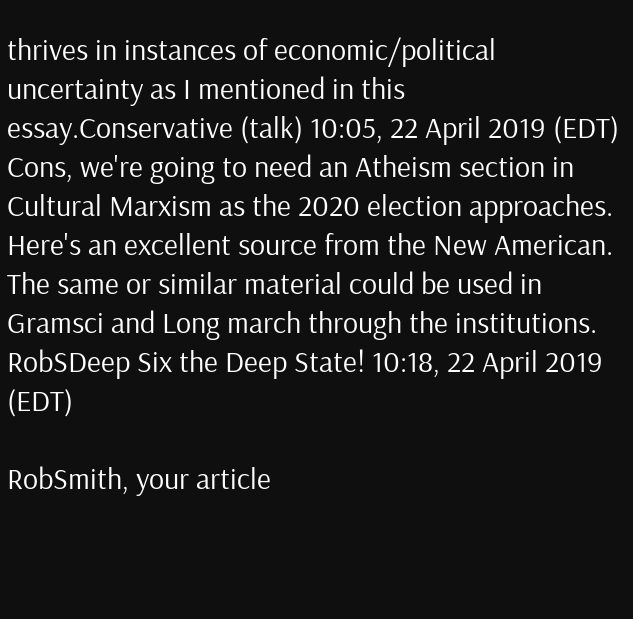thrives in instances of economic/political uncertainty as I mentioned in this essay.Conservative (talk) 10:05, 22 April 2019 (EDT)
Cons, we're going to need an Atheism section in Cultural Marxism as the 2020 election approaches. Here's an excellent source from the New American. The same or similar material could be used in Gramsci and Long march through the institutions. RobSDeep Six the Deep State! 10:18, 22 April 2019 (EDT)

RobSmith, your article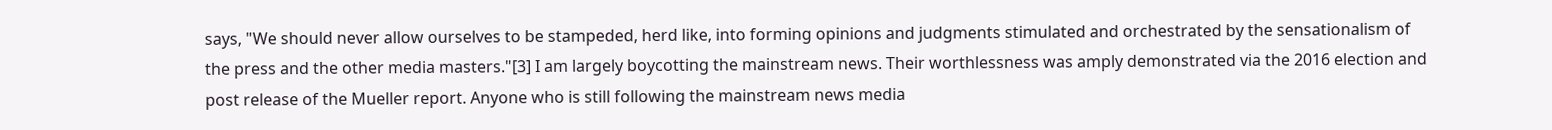says, "We should never allow ourselves to be stampeded, herd like, into forming opinions and judgments stimulated and orchestrated by the sensationalism of the press and the other media masters."[3] I am largely boycotting the mainstream news. Their worthlessness was amply demonstrated via the 2016 election and post release of the Mueller report. Anyone who is still following the mainstream news media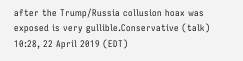after the Trump/Russia collusion hoax was exposed is very gullible.Conservative (talk) 10:28, 22 April 2019 (EDT)